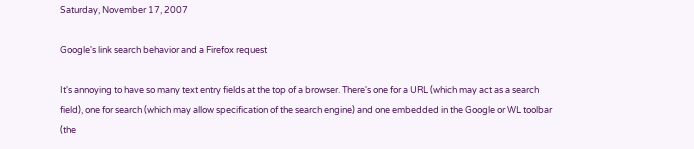Saturday, November 17, 2007

Google's link search behavior and a Firefox request

It's annoying to have so many text entry fields at the top of a browser. There's one for a URL (which may act as a search field), one for search (which may allow specification of the search engine) and one embedded in the Google or WL toolbar (the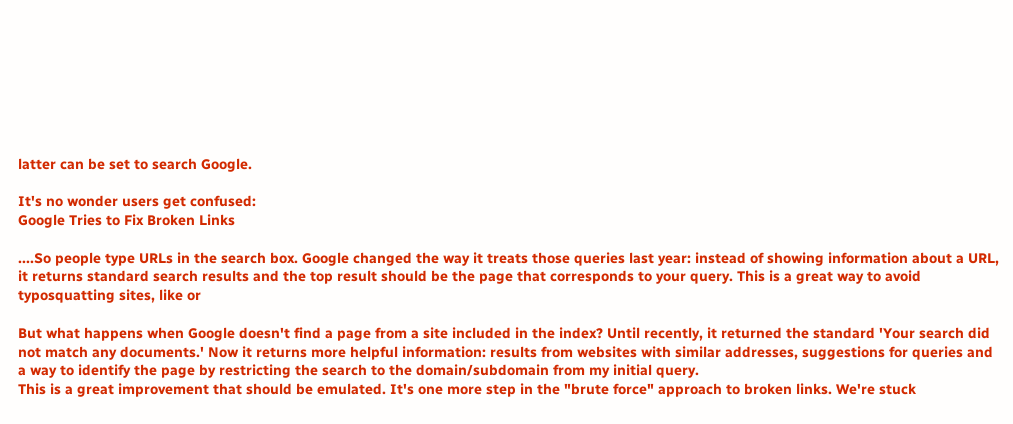latter can be set to search Google.

It's no wonder users get confused:
Google Tries to Fix Broken Links

....So people type URLs in the search box. Google changed the way it treats those queries last year: instead of showing information about a URL, it returns standard search results and the top result should be the page that corresponds to your query. This is a great way to avoid typosquatting sites, like or

But what happens when Google doesn't find a page from a site included in the index? Until recently, it returned the standard 'Your search did not match any documents.' Now it returns more helpful information: results from websites with similar addresses, suggestions for queries and a way to identify the page by restricting the search to the domain/subdomain from my initial query.
This is a great improvement that should be emulated. It's one more step in the "brute force" approach to broken links. We're stuck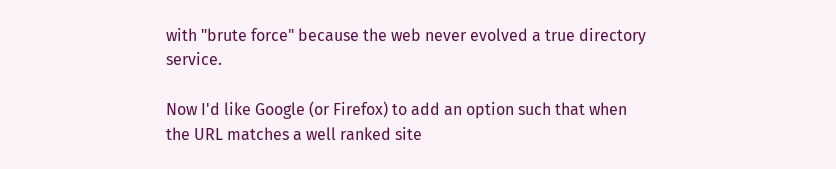with "brute force" because the web never evolved a true directory service.

Now I'd like Google (or Firefox) to add an option such that when the URL matches a well ranked site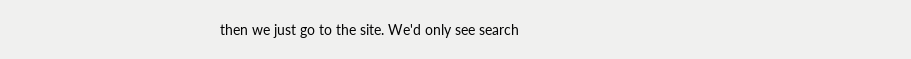then we just go to the site. We'd only see search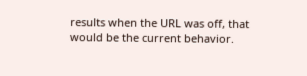results when the URL was off, that would be the current behavior.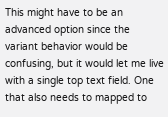This might have to be an advanced option since the variant behavior would be confusing, but it would let me live with a single top text field. One that also needs to mapped to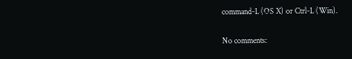command-L (OS X) or Ctrl-L (Win).

No comments: